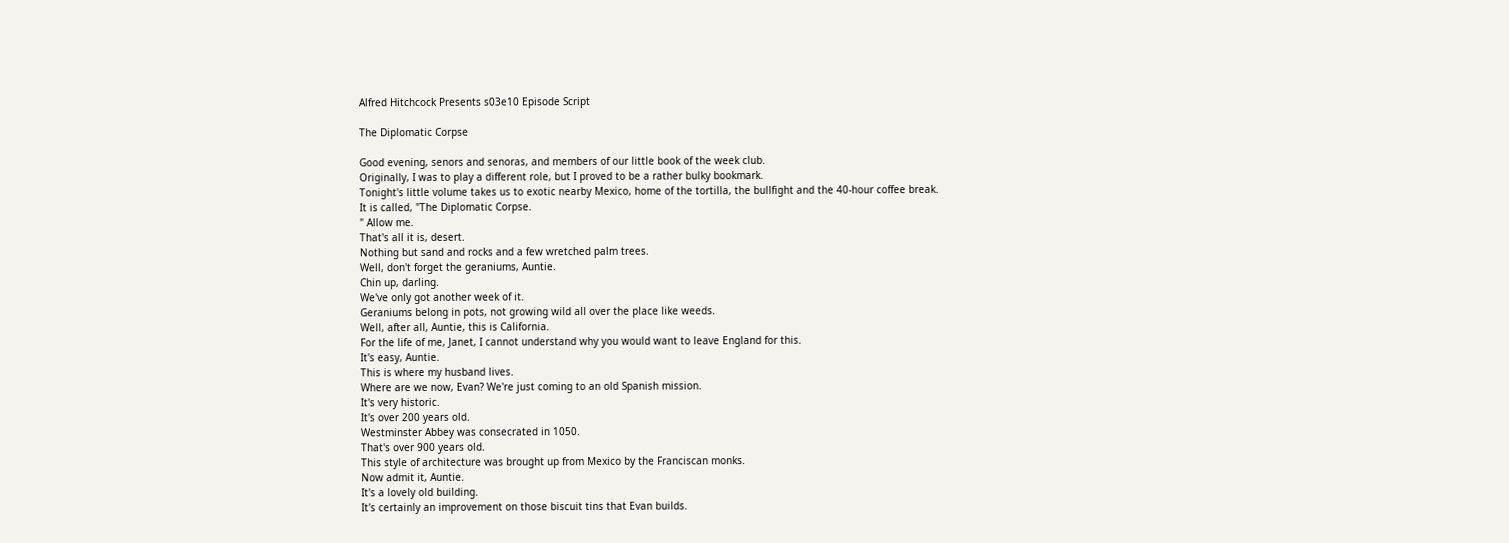Alfred Hitchcock Presents s03e10 Episode Script

The Diplomatic Corpse

Good evening, senors and senoras, and members of our little book of the week club.
Originally, I was to play a different role, but I proved to be a rather bulky bookmark.
Tonight's little volume takes us to exotic nearby Mexico, home of the tortilla, the bullfight and the 40-hour coffee break.
It is called, "The Diplomatic Corpse.
" Allow me.
That's all it is, desert.
Nothing but sand and rocks and a few wretched palm trees.
Well, don't forget the geraniums, Auntie.
Chin up, darling.
We've only got another week of it.
Geraniums belong in pots, not growing wild all over the place like weeds.
Well, after all, Auntie, this is California.
For the life of me, Janet, I cannot understand why you would want to leave England for this.
It's easy, Auntie.
This is where my husband lives.
Where are we now, Evan? We're just coming to an old Spanish mission.
It's very historic.
It's over 200 years old.
Westminster Abbey was consecrated in 1050.
That's over 900 years old.
This style of architecture was brought up from Mexico by the Franciscan monks.
Now admit it, Auntie.
It's a lovely old building.
It's certainly an improvement on those biscuit tins that Evan builds.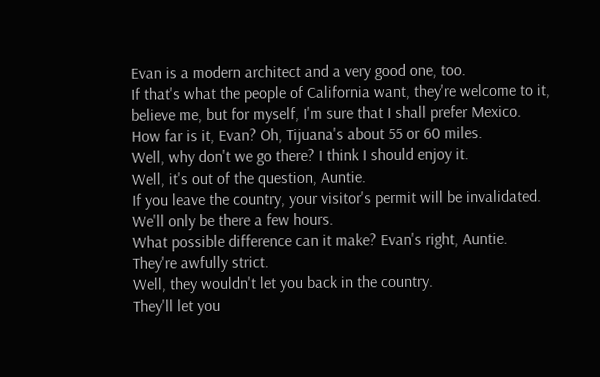Evan is a modern architect and a very good one, too.
If that's what the people of California want, they're welcome to it, believe me, but for myself, I'm sure that I shall prefer Mexico.
How far is it, Evan? Oh, Tijuana's about 55 or 60 miles.
Well, why don't we go there? I think I should enjoy it.
Well, it's out of the question, Auntie.
If you leave the country, your visitor's permit will be invalidated.
We'll only be there a few hours.
What possible difference can it make? Evan's right, Auntie.
They're awfully strict.
Well, they wouldn't let you back in the country.
They'll let you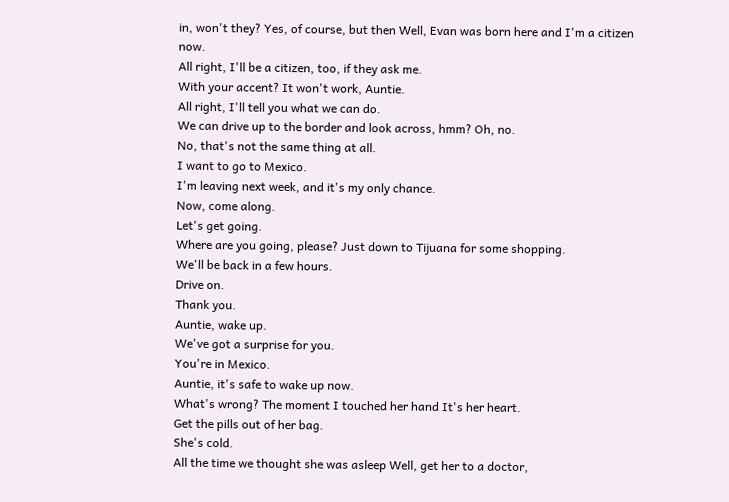in, won't they? Yes, of course, but then Well, Evan was born here and I'm a citizen now.
All right, I'll be a citizen, too, if they ask me.
With your accent? It won't work, Auntie.
All right, I'll tell you what we can do.
We can drive up to the border and look across, hmm? Oh, no.
No, that's not the same thing at all.
I want to go to Mexico.
I'm leaving next week, and it's my only chance.
Now, come along.
Let's get going.
Where are you going, please? Just down to Tijuana for some shopping.
We'll be back in a few hours.
Drive on.
Thank you.
Auntie, wake up.
We've got a surprise for you.
You're in Mexico.
Auntie, it's safe to wake up now.
What's wrong? The moment I touched her hand It's her heart.
Get the pills out of her bag.
She's cold.
All the time we thought she was asleep Well, get her to a doctor,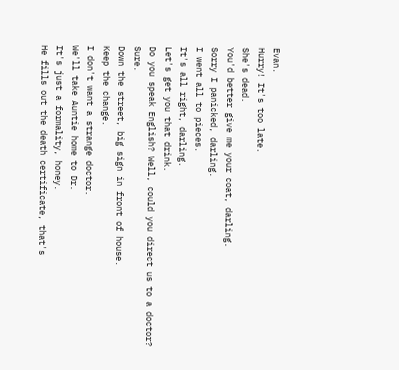Evan.
Hurry! It's too late.
She's dead.
You'd better give me your coat, darling.
Sorry I panicked, darling.
I went all to pieces.
It's all right, darling.
Let's get you that drink.
Do you speak English? Well, could you direct us to a doctor? Sure.
Down the street, big sign in front of house.
Keep the change.
I don't want a strange doctor.
We'll take Auntie home to Dr.
It's just a formality, honey.
He fills out the death certificate, that's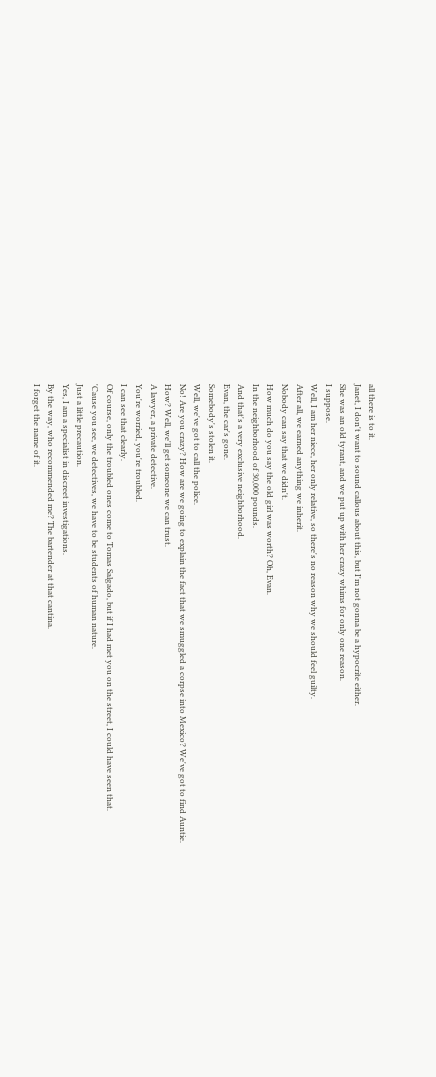all there is to it.
Janet, I don't want to sound callous about this, but I'm not gonna be a hypocrite either.
She was an old tyrant, and we put up with her crazy whims for only one reason.
I suppose.
Well, I am her niece, her only relative, so there's no reason why we should feel guilty.
After all, we earned anything we inherit.
Nobody can say that we didn't.
How much do you say the old girl was worth? Oh, Evan.
In the neighborhood of 30,000 pounds.
And that's a very exclusive neighborhood.
Evan, the car's gone.
Somebody's stolen it.
Well, we've got to call the police.
No! Are you crazy? How are we going to explain the fact that we smuggled a corpse into Mexico? We've got to find Auntie.
How? Well, we'll get someone we can trust.
A lawyer, a private detective.
You're worried, you're troubled.
I can see that clearly.
Of course, only the troubled ones come to Tomas Salgado, but if I had met you on the street, I could have seen that.
'Cause you see, we detectives, we have to be students of human nature.
Just a little precaution.
Yes, I am a specialist in discreet investigations.
By the way, who recommended me? The bartender at that cantina.
I forget the name of it.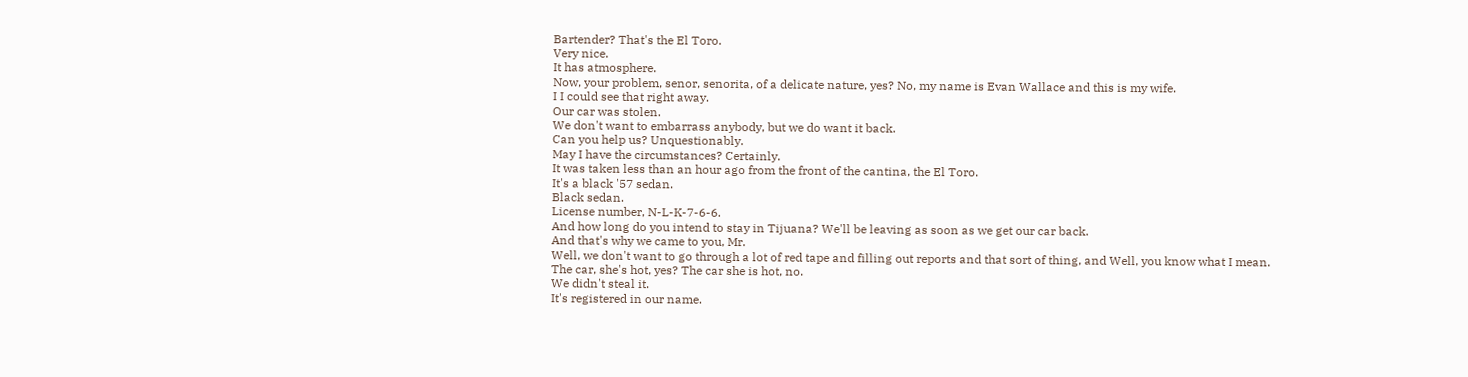Bartender? That's the El Toro.
Very nice.
It has atmosphere.
Now, your problem, senor, senorita, of a delicate nature, yes? No, my name is Evan Wallace and this is my wife.
I I could see that right away.
Our car was stolen.
We don't want to embarrass anybody, but we do want it back.
Can you help us? Unquestionably.
May I have the circumstances? Certainly.
It was taken less than an hour ago from the front of the cantina, the El Toro.
It's a black '57 sedan.
Black sedan.
License number, N-L-K-7-6-6.
And how long do you intend to stay in Tijuana? We'll be leaving as soon as we get our car back.
And that's why we came to you, Mr.
Well, we don't want to go through a lot of red tape and filling out reports and that sort of thing, and Well, you know what I mean.
The car, she's hot, yes? The car she is hot, no.
We didn't steal it.
It's registered in our name.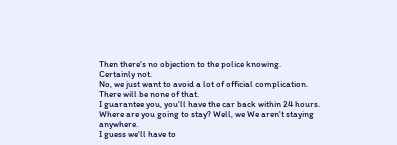Then there's no objection to the police knowing.
Certainly not.
No, we just want to avoid a lot of official complication.
There will be none of that.
I guarantee you, you'll have the car back within 24 hours.
Where are you going to stay? Well, we We aren't staying anywhere.
I guess we'll have to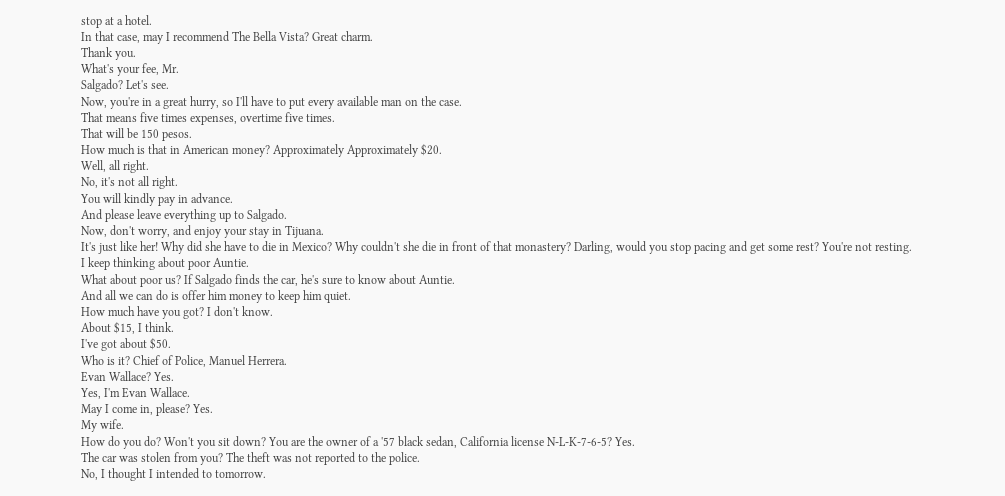stop at a hotel.
In that case, may I recommend The Bella Vista? Great charm.
Thank you.
What's your fee, Mr.
Salgado? Let's see.
Now, you're in a great hurry, so I'll have to put every available man on the case.
That means five times expenses, overtime five times.
That will be 150 pesos.
How much is that in American money? Approximately Approximately $20.
Well, all right.
No, it's not all right.
You will kindly pay in advance.
And please leave everything up to Salgado.
Now, don't worry, and enjoy your stay in Tijuana.
It's just like her! Why did she have to die in Mexico? Why couldn't she die in front of that monastery? Darling, would you stop pacing and get some rest? You're not resting.
I keep thinking about poor Auntie.
What about poor us? If Salgado finds the car, he's sure to know about Auntie.
And all we can do is offer him money to keep him quiet.
How much have you got? I don't know.
About $15, I think.
I've got about $50.
Who is it? Chief of Police, Manuel Herrera.
Evan Wallace? Yes.
Yes, I'm Evan Wallace.
May I come in, please? Yes.
My wife.
How do you do? Won't you sit down? You are the owner of a '57 black sedan, California license N-L-K-7-6-5? Yes.
The car was stolen from you? The theft was not reported to the police.
No, I thought I intended to tomorrow.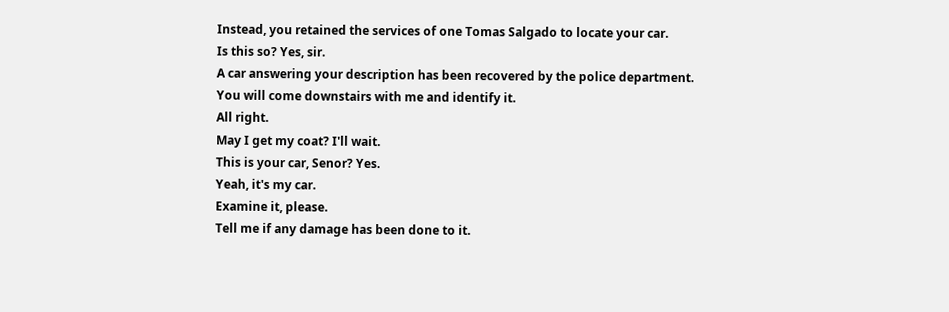Instead, you retained the services of one Tomas Salgado to locate your car.
Is this so? Yes, sir.
A car answering your description has been recovered by the police department.
You will come downstairs with me and identify it.
All right.
May I get my coat? I'll wait.
This is your car, Senor? Yes.
Yeah, it's my car.
Examine it, please.
Tell me if any damage has been done to it.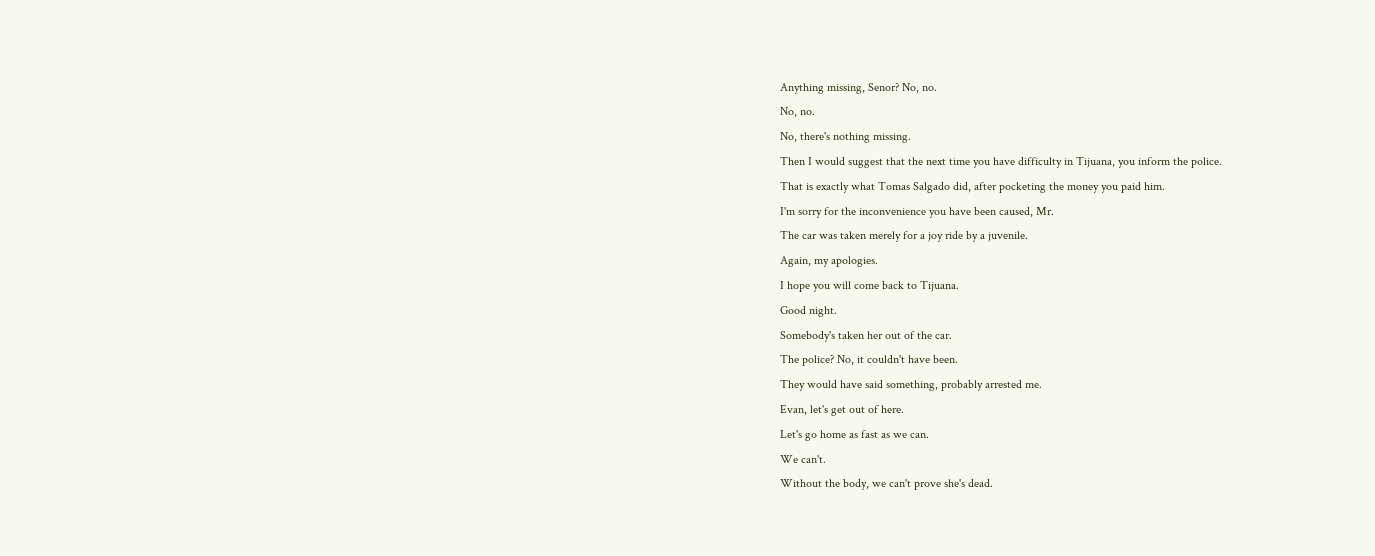Anything missing, Senor? No, no.
No, no.
No, there's nothing missing.
Then I would suggest that the next time you have difficulty in Tijuana, you inform the police.
That is exactly what Tomas Salgado did, after pocketing the money you paid him.
I'm sorry for the inconvenience you have been caused, Mr.
The car was taken merely for a joy ride by a juvenile.
Again, my apologies.
I hope you will come back to Tijuana.
Good night.
Somebody's taken her out of the car.
The police? No, it couldn't have been.
They would have said something, probably arrested me.
Evan, let's get out of here.
Let's go home as fast as we can.
We can't.
Without the body, we can't prove she's dead.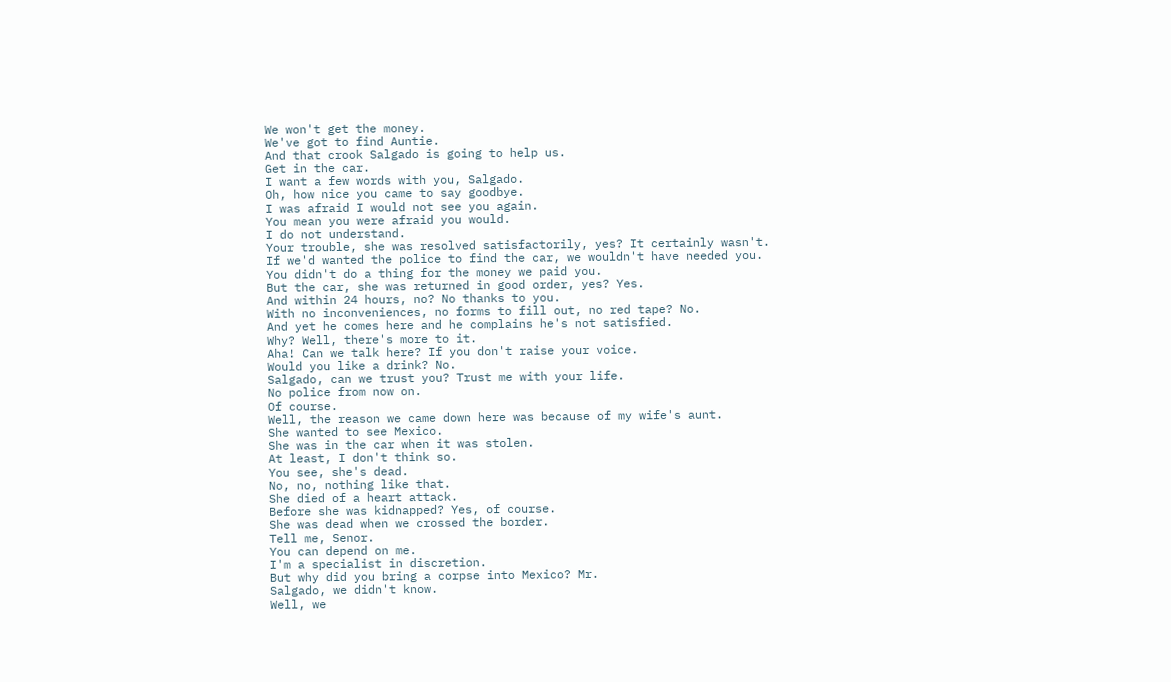We won't get the money.
We've got to find Auntie.
And that crook Salgado is going to help us.
Get in the car.
I want a few words with you, Salgado.
Oh, how nice you came to say goodbye.
I was afraid I would not see you again.
You mean you were afraid you would.
I do not understand.
Your trouble, she was resolved satisfactorily, yes? It certainly wasn't.
If we'd wanted the police to find the car, we wouldn't have needed you.
You didn't do a thing for the money we paid you.
But the car, she was returned in good order, yes? Yes.
And within 24 hours, no? No thanks to you.
With no inconveniences, no forms to fill out, no red tape? No.
And yet he comes here and he complains he's not satisfied.
Why? Well, there's more to it.
Aha! Can we talk here? If you don't raise your voice.
Would you like a drink? No.
Salgado, can we trust you? Trust me with your life.
No police from now on.
Of course.
Well, the reason we came down here was because of my wife's aunt.
She wanted to see Mexico.
She was in the car when it was stolen.
At least, I don't think so.
You see, she's dead.
No, no, nothing like that.
She died of a heart attack.
Before she was kidnapped? Yes, of course.
She was dead when we crossed the border.
Tell me, Senor.
You can depend on me.
I'm a specialist in discretion.
But why did you bring a corpse into Mexico? Mr.
Salgado, we didn't know.
Well, we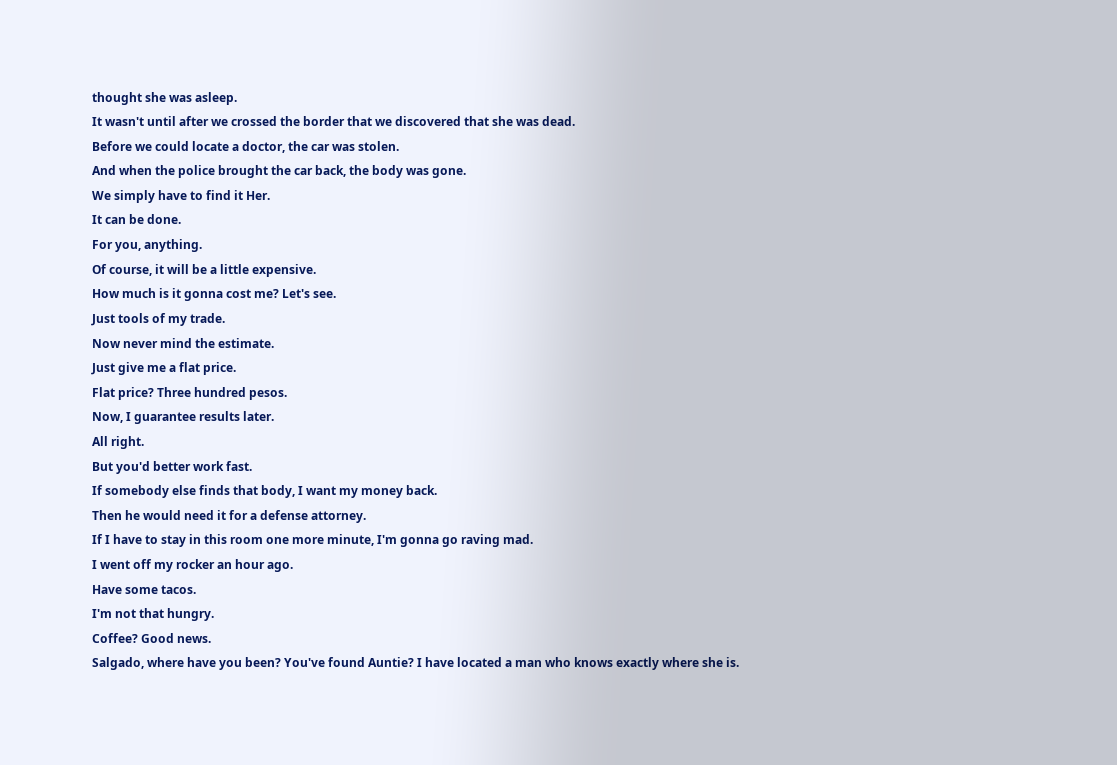thought she was asleep.
It wasn't until after we crossed the border that we discovered that she was dead.
Before we could locate a doctor, the car was stolen.
And when the police brought the car back, the body was gone.
We simply have to find it Her.
It can be done.
For you, anything.
Of course, it will be a little expensive.
How much is it gonna cost me? Let's see.
Just tools of my trade.
Now never mind the estimate.
Just give me a flat price.
Flat price? Three hundred pesos.
Now, I guarantee results later.
All right.
But you'd better work fast.
If somebody else finds that body, I want my money back.
Then he would need it for a defense attorney.
If I have to stay in this room one more minute, I'm gonna go raving mad.
I went off my rocker an hour ago.
Have some tacos.
I'm not that hungry.
Coffee? Good news.
Salgado, where have you been? You've found Auntie? I have located a man who knows exactly where she is.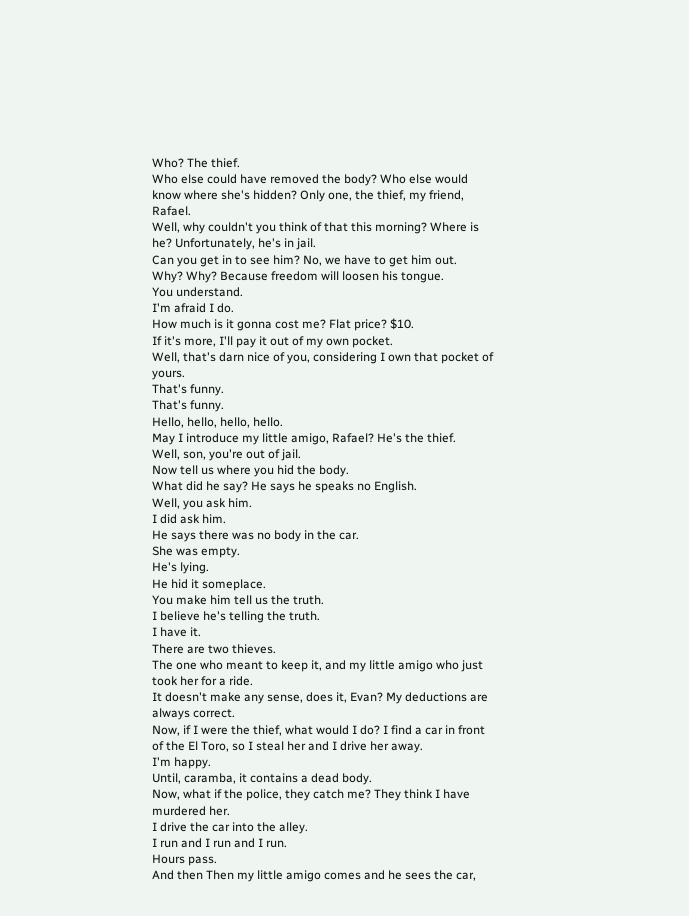Who? The thief.
Who else could have removed the body? Who else would know where she's hidden? Only one, the thief, my friend, Rafael.
Well, why couldn't you think of that this morning? Where is he? Unfortunately, he's in jail.
Can you get in to see him? No, we have to get him out.
Why? Why? Because freedom will loosen his tongue.
You understand.
I'm afraid I do.
How much is it gonna cost me? Flat price? $10.
If it's more, I'll pay it out of my own pocket.
Well, that's darn nice of you, considering I own that pocket of yours.
That's funny.
That's funny.
Hello, hello, hello, hello.
May I introduce my little amigo, Rafael? He's the thief.
Well, son, you're out of jail.
Now tell us where you hid the body.
What did he say? He says he speaks no English.
Well, you ask him.
I did ask him.
He says there was no body in the car.
She was empty.
He's lying.
He hid it someplace.
You make him tell us the truth.
I believe he's telling the truth.
I have it.
There are two thieves.
The one who meant to keep it, and my little amigo who just took her for a ride.
It doesn't make any sense, does it, Evan? My deductions are always correct.
Now, if I were the thief, what would I do? I find a car in front of the El Toro, so I steal her and I drive her away.
I'm happy.
Until, caramba, it contains a dead body.
Now, what if the police, they catch me? They think I have murdered her.
I drive the car into the alley.
I run and I run and I run.
Hours pass.
And then Then my little amigo comes and he sees the car,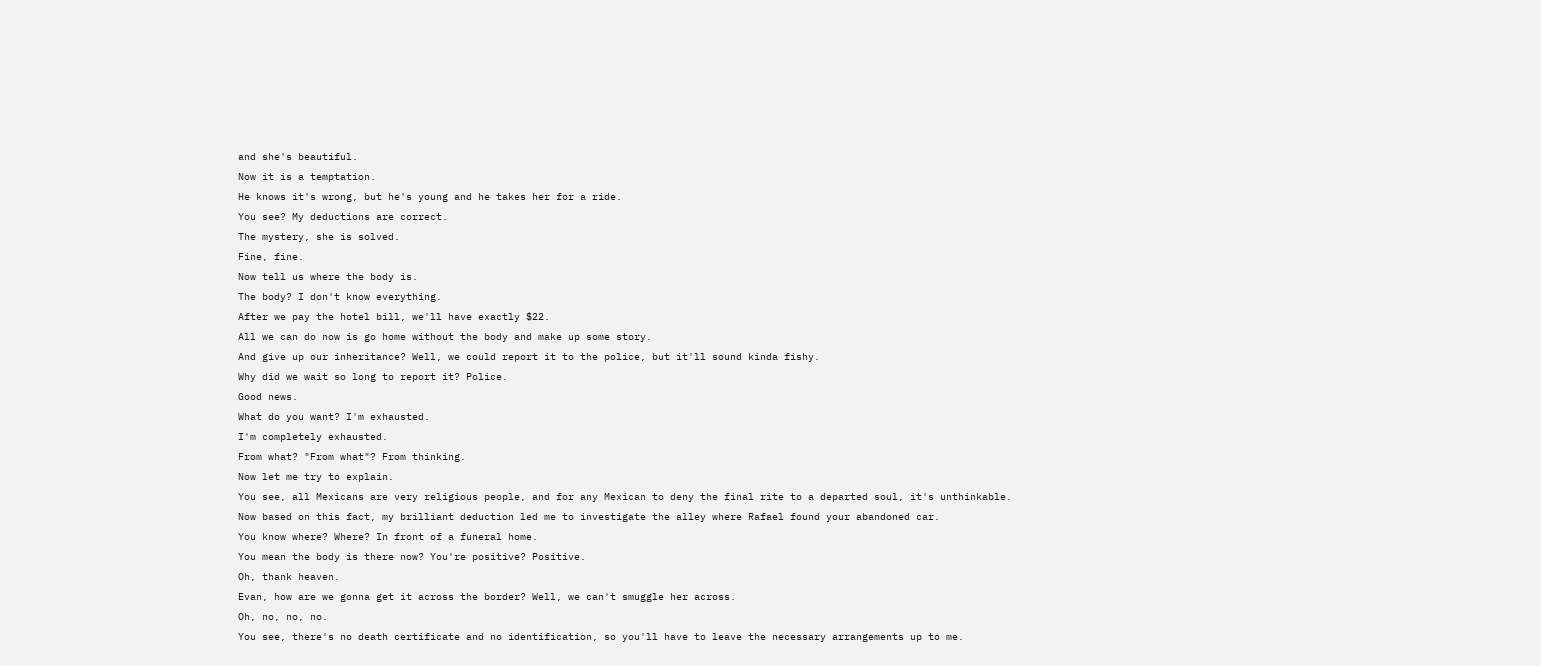and she's beautiful.
Now it is a temptation.
He knows it's wrong, but he's young and he takes her for a ride.
You see? My deductions are correct.
The mystery, she is solved.
Fine, fine.
Now tell us where the body is.
The body? I don't know everything.
After we pay the hotel bill, we'll have exactly $22.
All we can do now is go home without the body and make up some story.
And give up our inheritance? Well, we could report it to the police, but it'll sound kinda fishy.
Why did we wait so long to report it? Police.
Good news.
What do you want? I'm exhausted.
I'm completely exhausted.
From what? "From what"? From thinking.
Now let me try to explain.
You see, all Mexicans are very religious people, and for any Mexican to deny the final rite to a departed soul, it's unthinkable.
Now based on this fact, my brilliant deduction led me to investigate the alley where Rafael found your abandoned car.
You know where? Where? In front of a funeral home.
You mean the body is there now? You're positive? Positive.
Oh, thank heaven.
Evan, how are we gonna get it across the border? Well, we can't smuggle her across.
Oh, no, no, no.
You see, there's no death certificate and no identification, so you'll have to leave the necessary arrangements up to me.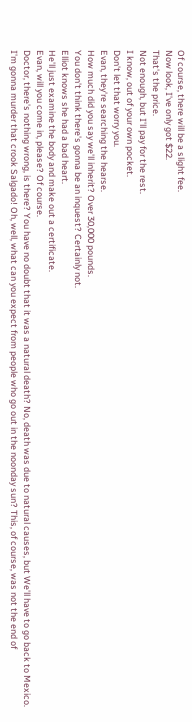Of course, there will be a slight fee.
Now look, I've only got $22.
That's the price.
Not enough, but I'll pay for the rest.
I know, out of your own pocket.
Don't let that worry you.
Evan, they're searching the hearse.
How much did you say we'll inherit? Over 30,000 pounds.
You don't think there's gonna be an inquest? Certainly not.
Elliot knows she had a bad heart.
He'll just examine the body and make out a certificate.
Evan, will you come in, please? Of course.
Doctor, there's nothing wrong, is there? You have no doubt that it was a natural death? No, death was due to natural causes, but We'll have to go back to Mexico.
I'm gonna murder that crook Salgado! Oh, well, what can you expect from people who go out in the noonday sun? This, of course, was not the end of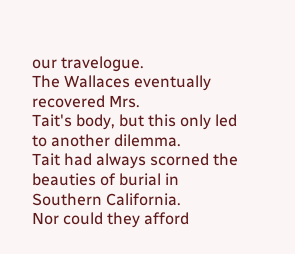our travelogue.
The Wallaces eventually recovered Mrs.
Tait's body, but this only led to another dilemma.
Tait had always scorned the beauties of burial in Southern California.
Nor could they afford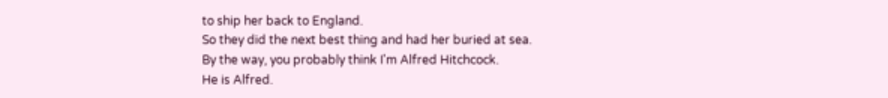to ship her back to England.
So they did the next best thing and had her buried at sea.
By the way, you probably think I'm Alfred Hitchcock.
He is Alfred.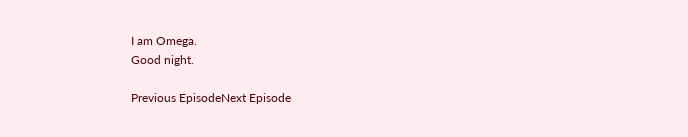I am Omega.
Good night.

Previous EpisodeNext Episode